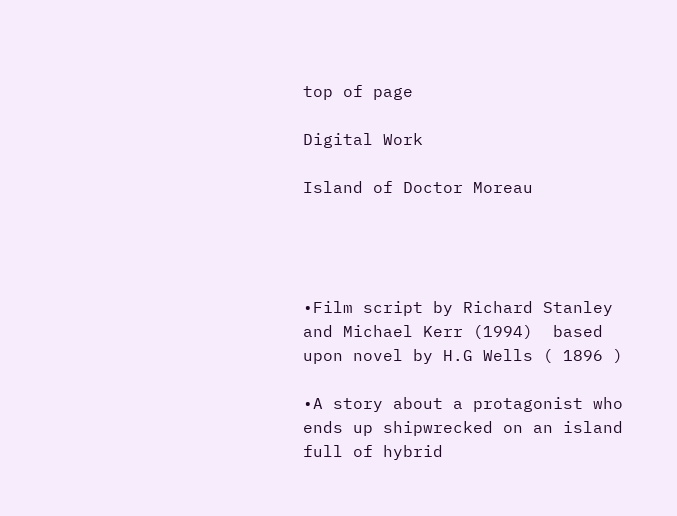top of page

Digital Work

Island of Doctor Moreau




•Film script by Richard Stanley and Michael Kerr (1994)  based upon novel by H.G Wells ( 1896 )

•A story about a protagonist who ends up shipwrecked on an island full of hybrid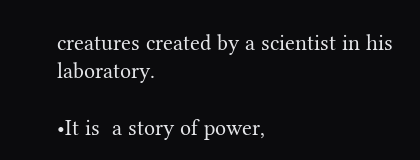creatures created by a scientist in his laboratory.

•It is  a story of power,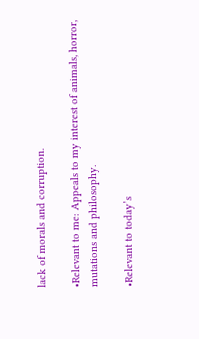lack of morals and corruption.

•Relevant to me: Appeals to my interest of animals, horror, mutations and philosophy.

•Relevant to today’s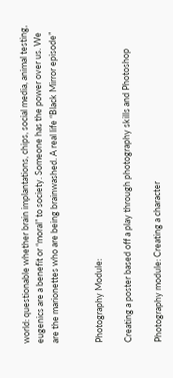world: questionable whether brain implantations, chips, social media, animal testing, eugenics are a benefit or “moral” to society. Someone has the power over us. We are the marionettes who are being brainwashed. A real life “Black Mirror episode”


Photography Module:

Creating a poster based off a play through photography skills and Photoshop

Photography module: Creating a character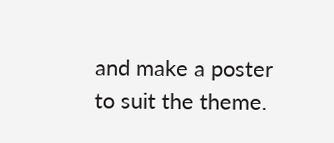and make a poster to suit the theme.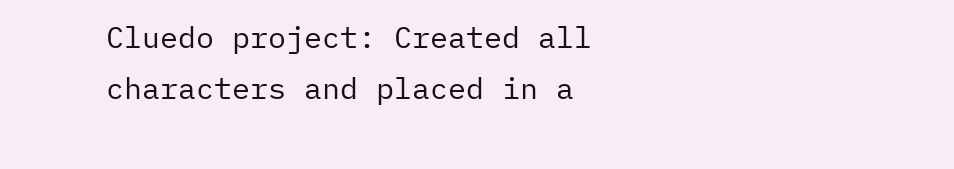Cluedo project: Created all characters and placed in a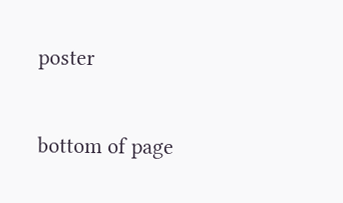poster

bottom of page